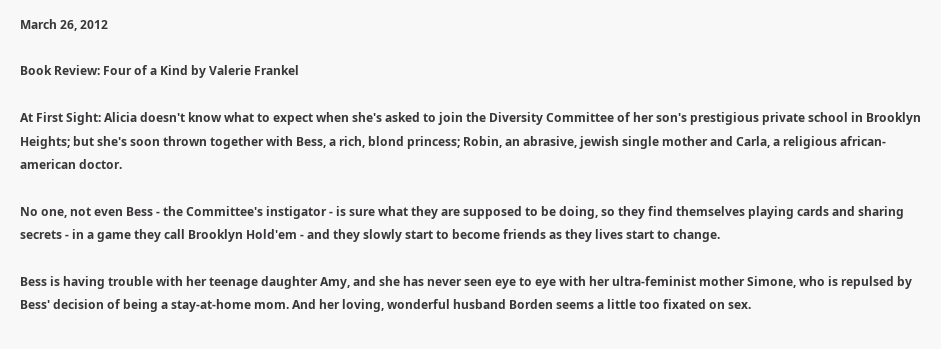March 26, 2012

Book Review: Four of a Kind by Valerie Frankel

At First Sight: Alicia doesn't know what to expect when she's asked to join the Diversity Committee of her son's prestigious private school in Brooklyn Heights; but she's soon thrown together with Bess, a rich, blond princess; Robin, an abrasive, jewish single mother and Carla, a religious african-american doctor.

No one, not even Bess - the Committee's instigator - is sure what they are supposed to be doing, so they find themselves playing cards and sharing secrets - in a game they call Brooklyn Hold'em - and they slowly start to become friends as they lives start to change.

Bess is having trouble with her teenage daughter Amy, and she has never seen eye to eye with her ultra-feminist mother Simone, who is repulsed by Bess' decision of being a stay-at-home mom. And her loving, wonderful husband Borden seems a little too fixated on sex.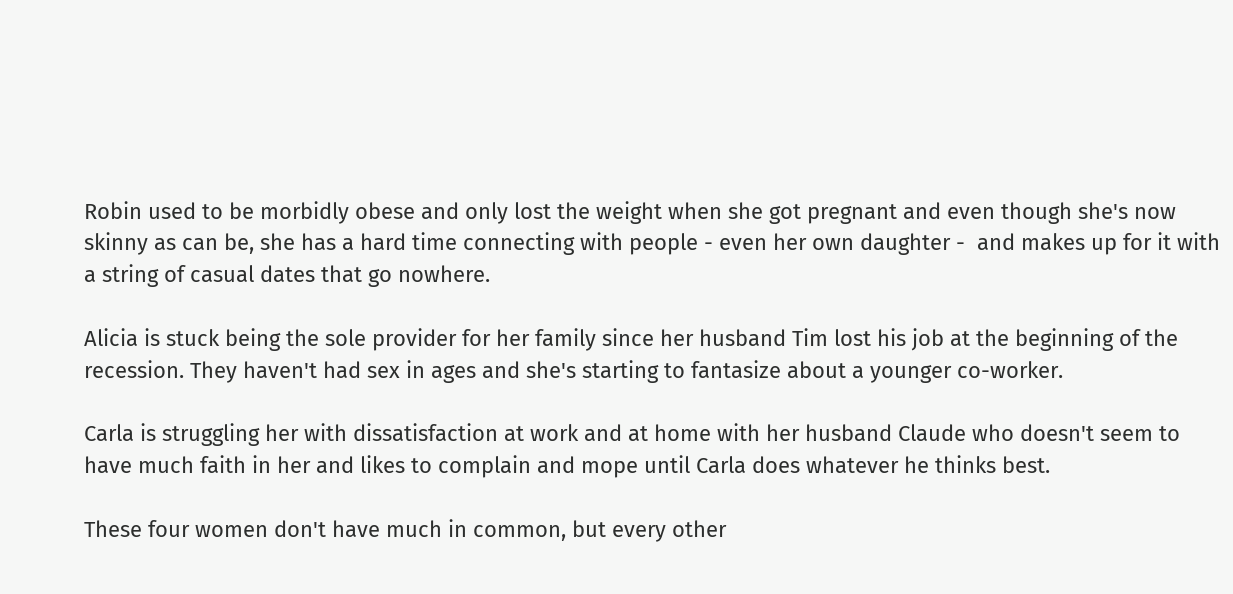Robin used to be morbidly obese and only lost the weight when she got pregnant and even though she's now skinny as can be, she has a hard time connecting with people - even her own daughter -  and makes up for it with a string of casual dates that go nowhere.

Alicia is stuck being the sole provider for her family since her husband Tim lost his job at the beginning of the recession. They haven't had sex in ages and she's starting to fantasize about a younger co-worker.

Carla is struggling her with dissatisfaction at work and at home with her husband Claude who doesn't seem to have much faith in her and likes to complain and mope until Carla does whatever he thinks best.

These four women don't have much in common, but every other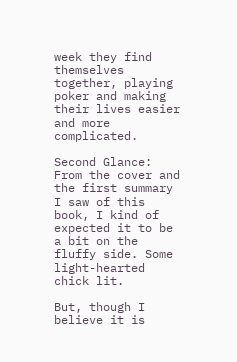week they find themselves together, playing poker and making their lives easier and more complicated.

Second Glance: From the cover and the first summary I saw of this book, I kind of expected it to be a bit on the fluffy side. Some light-hearted chick lit.

But, though I believe it is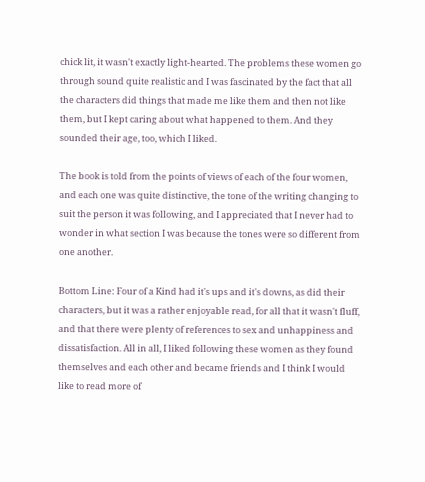chick lit, it wasn't exactly light-hearted. The problems these women go through sound quite realistic and I was fascinated by the fact that all the characters did things that made me like them and then not like them, but I kept caring about what happened to them. And they sounded their age, too, which I liked.

The book is told from the points of views of each of the four women, and each one was quite distinctive, the tone of the writing changing to suit the person it was following, and I appreciated that I never had to wonder in what section I was because the tones were so different from one another.

Bottom Line: Four of a Kind had it's ups and it's downs, as did their characters, but it was a rather enjoyable read, for all that it wasn't fluff, and that there were plenty of references to sex and unhappiness and dissatisfaction. All in all, I liked following these women as they found themselves and each other and became friends and I think I would like to read more of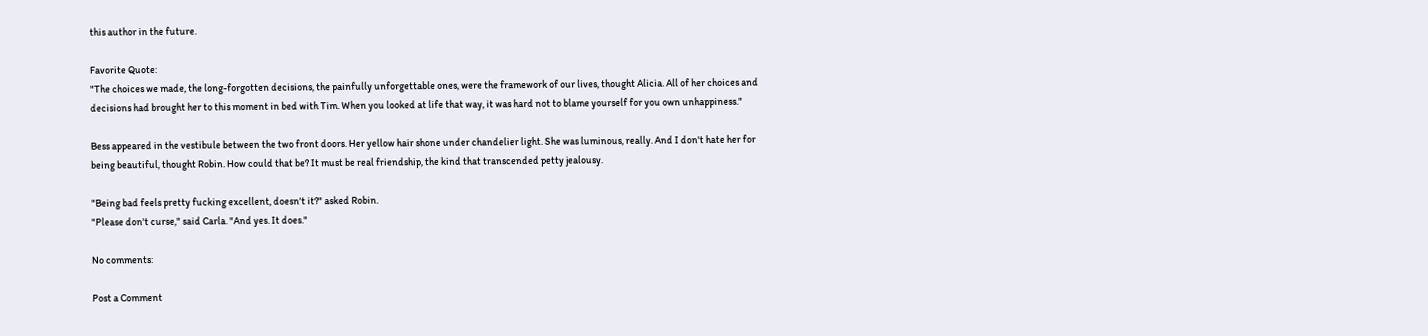this author in the future.

Favorite Quote:
"The choices we made, the long-forgotten decisions, the painfully unforgettable ones, were the framework of our lives, thought Alicia. All of her choices and decisions had brought her to this moment in bed with Tim. When you looked at life that way, it was hard not to blame yourself for you own unhappiness."

Bess appeared in the vestibule between the two front doors. Her yellow hair shone under chandelier light. She was luminous, really. And I don't hate her for being beautiful, thought Robin. How could that be? It must be real friendship, the kind that transcended petty jealousy.

"Being bad feels pretty fucking excellent, doesn't it?" asked Robin.
"Please don't curse," said Carla. "And yes. It does."

No comments:

Post a Comment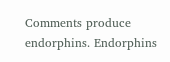Comments produce endorphins. Endorphins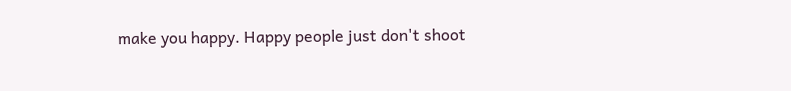make you happy. Happy people just don't shoot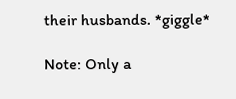their husbands. *giggle*

Note: Only a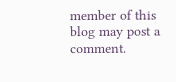member of this blog may post a comment.